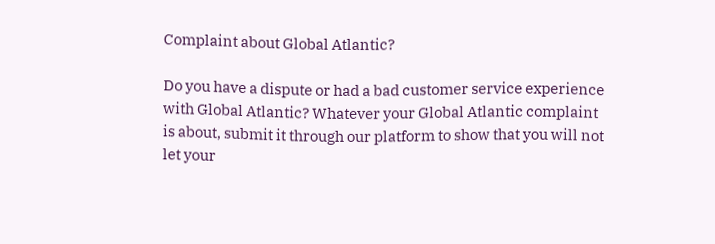Complaint about Global Atlantic?

Do you have a dispute or had a bad customer service experience with Global Atlantic? Whatever your Global Atlantic complaint is about, submit it through our platform to show that you will not let your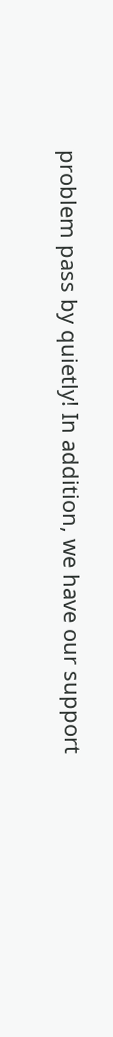problem pass by quietly! In addition, we have our support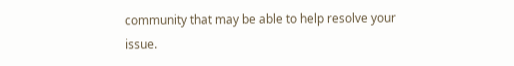community that may be able to help resolve your issue.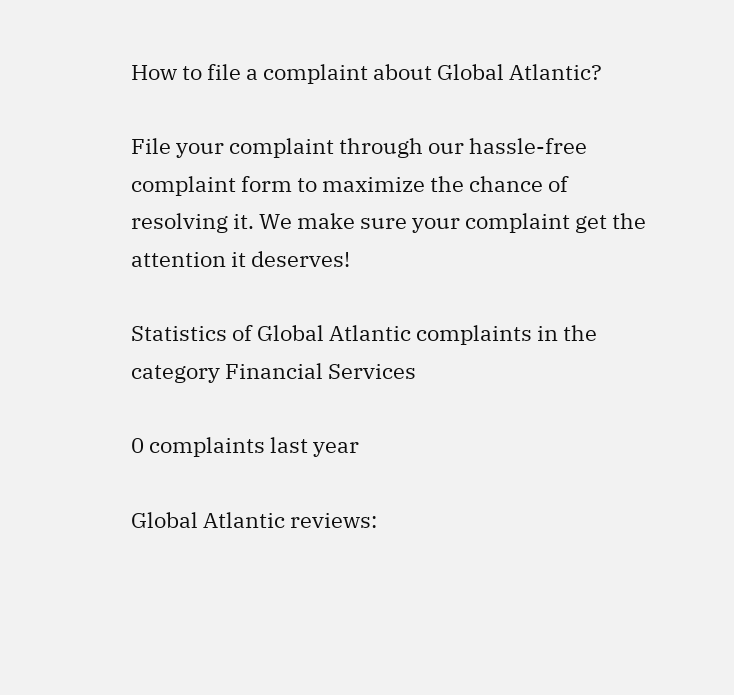How to file a complaint about Global Atlantic?

File your complaint through our hassle-free complaint form to maximize the chance of resolving it. We make sure your complaint get the attention it deserves!

Statistics of Global Atlantic complaints in the category Financial Services

0 complaints last year

Global Atlantic reviews: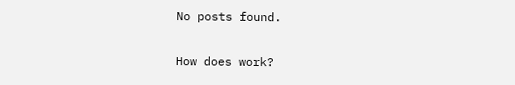No posts found.

How does work?